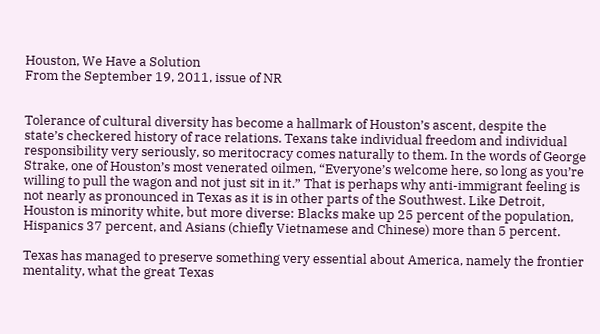Houston, We Have a Solution
From the September 19, 2011, issue of NR


Tolerance of cultural diversity has become a hallmark of Houston’s ascent, despite the state’s checkered history of race relations. Texans take individual freedom and individual responsibility very seriously, so meritocracy comes naturally to them. In the words of George Strake, one of Houston’s most venerated oilmen, “Everyone’s welcome here, so long as you’re willing to pull the wagon and not just sit in it.” That is perhaps why anti-immigrant feeling is not nearly as pronounced in Texas as it is in other parts of the Southwest. Like Detroit, Houston is minority white, but more diverse: Blacks make up 25 percent of the population, Hispanics 37 percent, and Asians (chiefly Vietnamese and Chinese) more than 5 percent.

Texas has managed to preserve something very essential about America, namely the frontier mentality, what the great Texas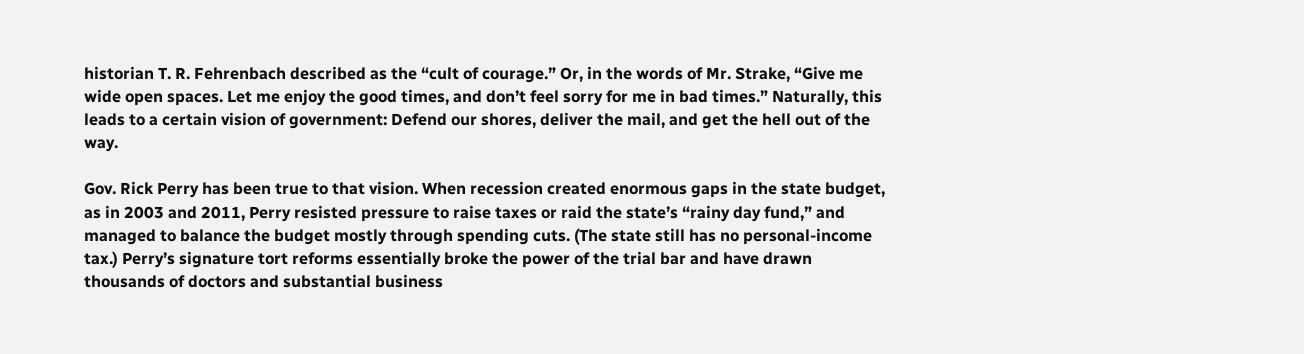historian T. R. Fehrenbach described as the “cult of courage.” Or, in the words of Mr. Strake, “Give me wide open spaces. Let me enjoy the good times, and don’t feel sorry for me in bad times.” Naturally, this leads to a certain vision of government: Defend our shores, deliver the mail, and get the hell out of the way.

Gov. Rick Perry has been true to that vision. When recession created enormous gaps in the state budget, as in 2003 and 2011, Perry resisted pressure to raise taxes or raid the state’s “rainy day fund,” and managed to balance the budget mostly through spending cuts. (The state still has no personal-income tax.) Perry’s signature tort reforms essentially broke the power of the trial bar and have drawn thousands of doctors and substantial business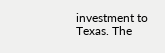investment to Texas. The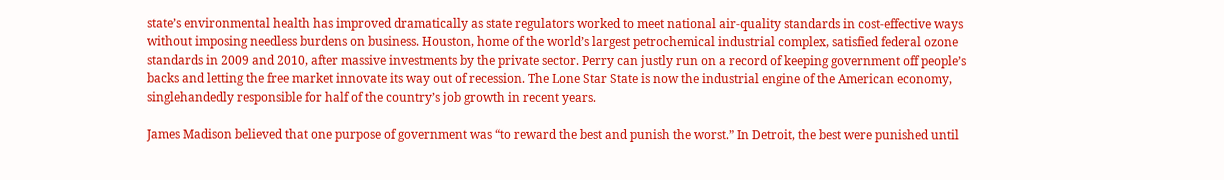state’s environmental health has improved dramatically as state regulators worked to meet national air-quality standards in cost-effective ways without imposing needless burdens on business. Houston, home of the world’s largest petrochemical industrial complex, satisfied federal ozone standards in 2009 and 2010, after massive investments by the private sector. Perry can justly run on a record of keeping government off people’s backs and letting the free market innovate its way out of recession. The Lone Star State is now the industrial engine of the American economy, singlehandedly responsible for half of the country’s job growth in recent years.

James Madison believed that one purpose of government was “to reward the best and punish the worst.” In Detroit, the best were punished until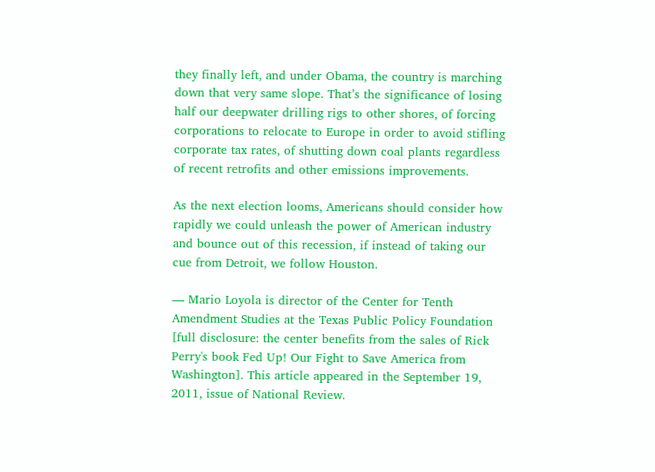they finally left, and under Obama, the country is marching down that very same slope. That’s the significance of losing half our deepwater drilling rigs to other shores, of forcing corporations to relocate to Europe in order to avoid stifling corporate tax rates, of shutting down coal plants regardless of recent retrofits and other emissions improvements.

As the next election looms, Americans should consider how rapidly we could unleash the power of American industry and bounce out of this recession, if instead of taking our cue from Detroit, we follow Houston.

— Mario Loyola is director of the Center for Tenth Amendment Studies at the Texas Public Policy Foundation [full disclosure: the center benefits from the sales of Rick Perry's book Fed Up! Our Fight to Save America from Washington]. This article appeared in the September 19, 2011, issue of National Review.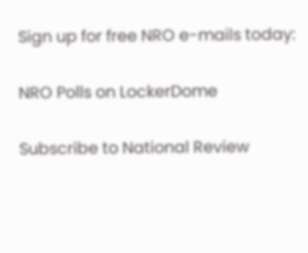Sign up for free NRO e-mails today:

NRO Polls on LockerDome

Subscribe to National Review